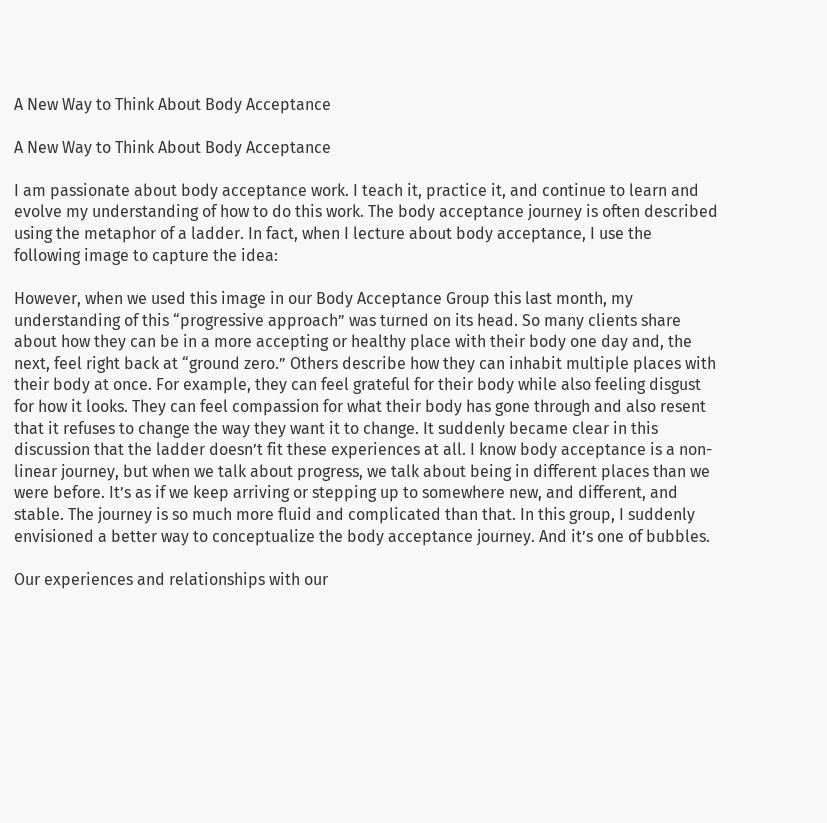A New Way to Think About Body Acceptance

A New Way to Think About Body Acceptance

I am passionate about body acceptance work. I teach it, practice it, and continue to learn and evolve my understanding of how to do this work. The body acceptance journey is often described using the metaphor of a ladder. In fact, when I lecture about body acceptance, I use the following image to capture the idea:

However, when we used this image in our Body Acceptance Group this last month, my understanding of this “progressive approach” was turned on its head. So many clients share about how they can be in a more accepting or healthy place with their body one day and, the next, feel right back at “ground zero.” Others describe how they can inhabit multiple places with their body at once. For example, they can feel grateful for their body while also feeling disgust for how it looks. They can feel compassion for what their body has gone through and also resent that it refuses to change the way they want it to change. It suddenly became clear in this discussion that the ladder doesn’t fit these experiences at all. I know body acceptance is a non-linear journey, but when we talk about progress, we talk about being in different places than we were before. It’s as if we keep arriving or stepping up to somewhere new, and different, and stable. The journey is so much more fluid and complicated than that. In this group, I suddenly envisioned a better way to conceptualize the body acceptance journey. And it’s one of bubbles.

Our experiences and relationships with our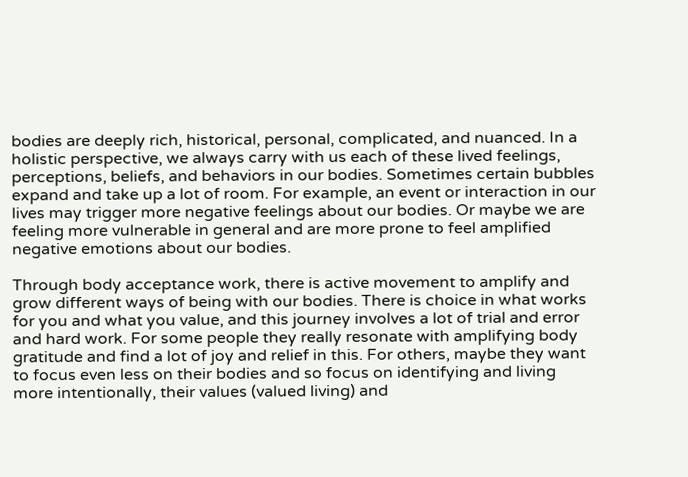bodies are deeply rich, historical, personal, complicated, and nuanced. In a holistic perspective, we always carry with us each of these lived feelings, perceptions, beliefs, and behaviors in our bodies. Sometimes certain bubbles expand and take up a lot of room. For example, an event or interaction in our lives may trigger more negative feelings about our bodies. Or maybe we are feeling more vulnerable in general and are more prone to feel amplified negative emotions about our bodies.

Through body acceptance work, there is active movement to amplify and grow different ways of being with our bodies. There is choice in what works for you and what you value, and this journey involves a lot of trial and error and hard work. For some people they really resonate with amplifying body gratitude and find a lot of joy and relief in this. For others, maybe they want to focus even less on their bodies and so focus on identifying and living more intentionally, their values (valued living) and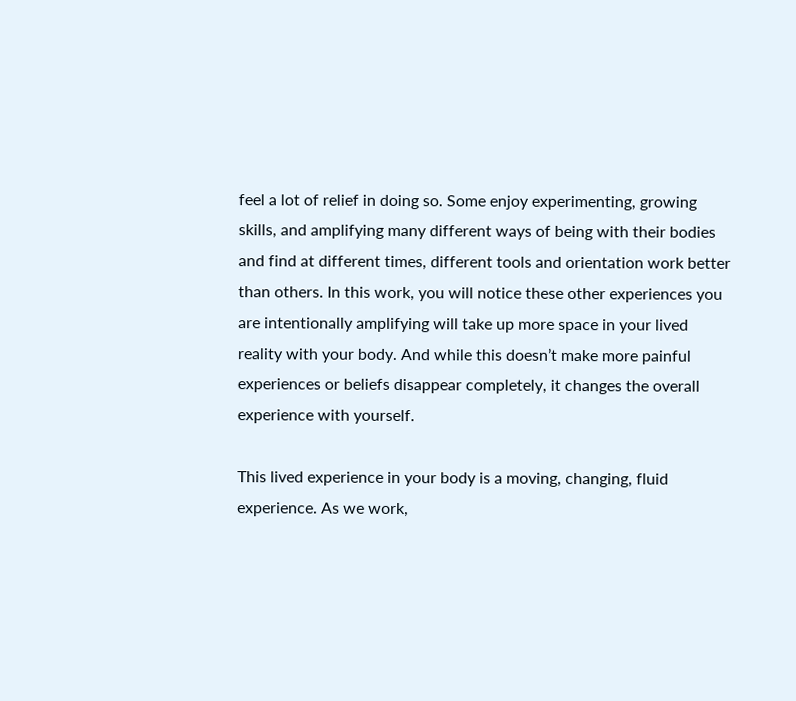feel a lot of relief in doing so. Some enjoy experimenting, growing skills, and amplifying many different ways of being with their bodies and find at different times, different tools and orientation work better than others. In this work, you will notice these other experiences you are intentionally amplifying will take up more space in your lived reality with your body. And while this doesn’t make more painful experiences or beliefs disappear completely, it changes the overall experience with yourself.

This lived experience in your body is a moving, changing, fluid experience. As we work,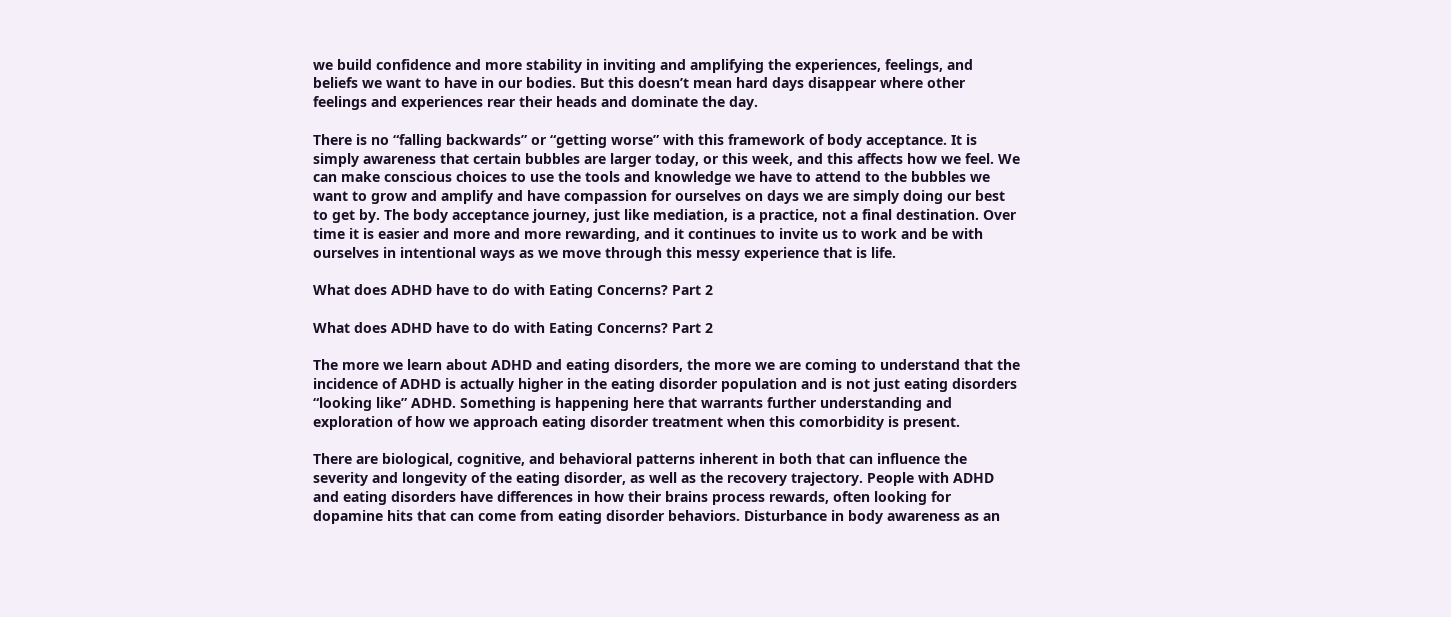we build confidence and more stability in inviting and amplifying the experiences, feelings, and beliefs we want to have in our bodies. But this doesn’t mean hard days disappear where other feelings and experiences rear their heads and dominate the day.

There is no “falling backwards” or “getting worse” with this framework of body acceptance. It is simply awareness that certain bubbles are larger today, or this week, and this affects how we feel. We can make conscious choices to use the tools and knowledge we have to attend to the bubbles we want to grow and amplify and have compassion for ourselves on days we are simply doing our best to get by. The body acceptance journey, just like mediation, is a practice, not a final destination. Over time it is easier and more and more rewarding, and it continues to invite us to work and be with ourselves in intentional ways as we move through this messy experience that is life.

What does ADHD have to do with Eating Concerns? Part 2

What does ADHD have to do with Eating Concerns? Part 2

The more we learn about ADHD and eating disorders, the more we are coming to understand that the incidence of ADHD is actually higher in the eating disorder population and is not just eating disorders “looking like” ADHD. Something is happening here that warrants further understanding and exploration of how we approach eating disorder treatment when this comorbidity is present.

There are biological, cognitive, and behavioral patterns inherent in both that can influence the severity and longevity of the eating disorder, as well as the recovery trajectory. People with ADHD and eating disorders have differences in how their brains process rewards, often looking for dopamine hits that can come from eating disorder behaviors. Disturbance in body awareness as an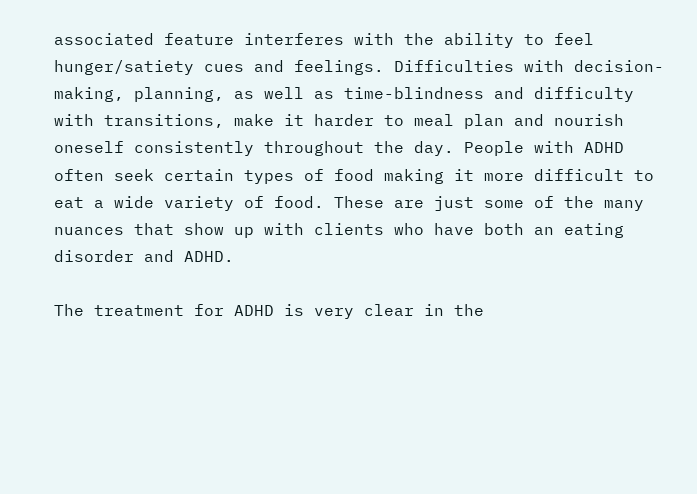associated feature interferes with the ability to feel hunger/satiety cues and feelings. Difficulties with decision-making, planning, as well as time-blindness and difficulty with transitions, make it harder to meal plan and nourish oneself consistently throughout the day. People with ADHD often seek certain types of food making it more difficult to eat a wide variety of food. These are just some of the many nuances that show up with clients who have both an eating disorder and ADHD.

The treatment for ADHD is very clear in the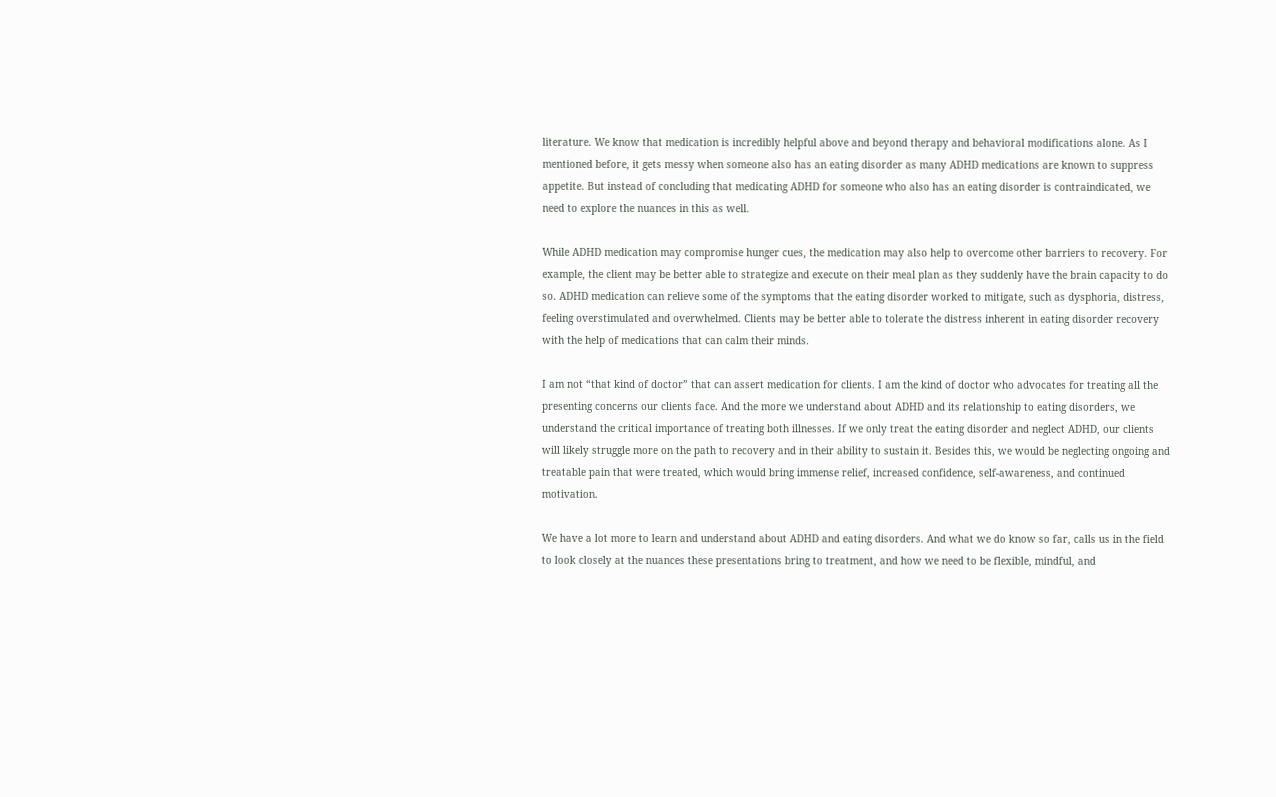literature. We know that medication is incredibly helpful above and beyond therapy and behavioral modifications alone. As I mentioned before, it gets messy when someone also has an eating disorder as many ADHD medications are known to suppress appetite. But instead of concluding that medicating ADHD for someone who also has an eating disorder is contraindicated, we need to explore the nuances in this as well.

While ADHD medication may compromise hunger cues, the medication may also help to overcome other barriers to recovery. For example, the client may be better able to strategize and execute on their meal plan as they suddenly have the brain capacity to do so. ADHD medication can relieve some of the symptoms that the eating disorder worked to mitigate, such as dysphoria, distress, feeling overstimulated and overwhelmed. Clients may be better able to tolerate the distress inherent in eating disorder recovery with the help of medications that can calm their minds.

I am not “that kind of doctor” that can assert medication for clients. I am the kind of doctor who advocates for treating all the presenting concerns our clients face. And the more we understand about ADHD and its relationship to eating disorders, we understand the critical importance of treating both illnesses. If we only treat the eating disorder and neglect ADHD, our clients will likely struggle more on the path to recovery and in their ability to sustain it. Besides this, we would be neglecting ongoing and treatable pain that were treated, which would bring immense relief, increased confidence, self-awareness, and continued motivation.

We have a lot more to learn and understand about ADHD and eating disorders. And what we do know so far, calls us in the field to look closely at the nuances these presentations bring to treatment, and how we need to be flexible, mindful, and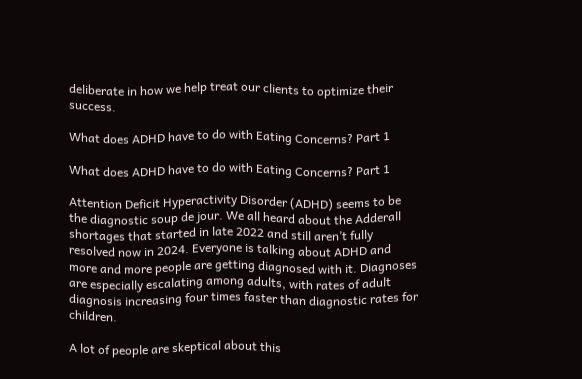deliberate in how we help treat our clients to optimize their success.

What does ADHD have to do with Eating Concerns? Part 1

What does ADHD have to do with Eating Concerns? Part 1

Attention Deficit Hyperactivity Disorder (ADHD) seems to be the diagnostic soup de jour. We all heard about the Adderall shortages that started in late 2022 and still aren’t fully resolved now in 2024. Everyone is talking about ADHD and more and more people are getting diagnosed with it. Diagnoses are especially escalating among adults, with rates of adult diagnosis increasing four times faster than diagnostic rates for children.

A lot of people are skeptical about this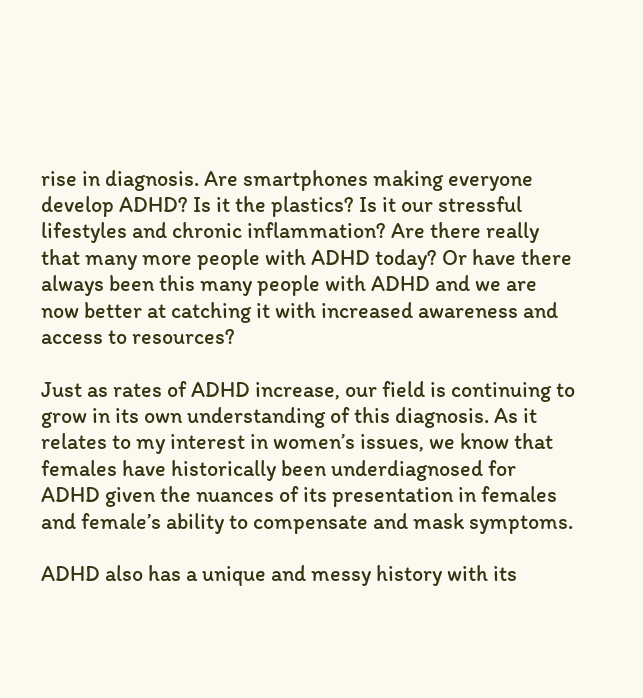rise in diagnosis. Are smartphones making everyone develop ADHD? Is it the plastics? Is it our stressful lifestyles and chronic inflammation? Are there really that many more people with ADHD today? Or have there always been this many people with ADHD and we are now better at catching it with increased awareness and access to resources?

Just as rates of ADHD increase, our field is continuing to grow in its own understanding of this diagnosis. As it relates to my interest in women’s issues, we know that females have historically been underdiagnosed for ADHD given the nuances of its presentation in females and female’s ability to compensate and mask symptoms.

ADHD also has a unique and messy history with its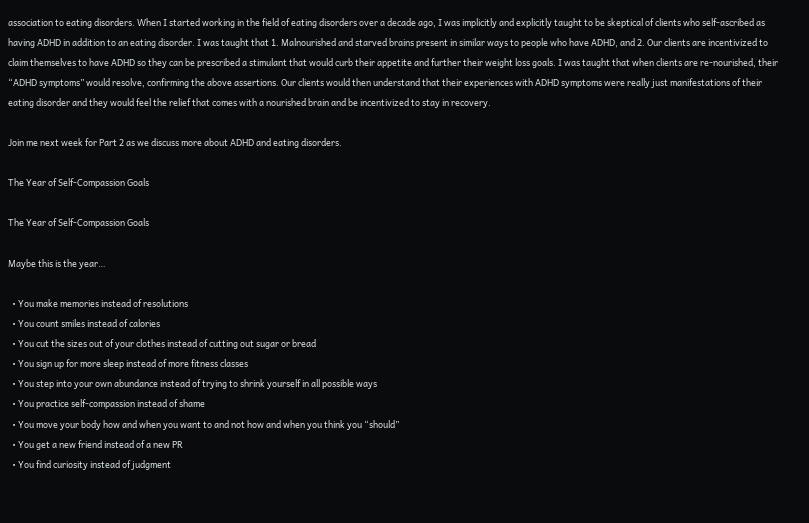association to eating disorders. When I started working in the field of eating disorders over a decade ago, I was implicitly and explicitly taught to be skeptical of clients who self-ascribed as having ADHD in addition to an eating disorder. I was taught that 1. Malnourished and starved brains present in similar ways to people who have ADHD, and 2. Our clients are incentivized to claim themselves to have ADHD so they can be prescribed a stimulant that would curb their appetite and further their weight loss goals. I was taught that when clients are re-nourished, their “ADHD symptoms” would resolve, confirming the above assertions. Our clients would then understand that their experiences with ADHD symptoms were really just manifestations of their eating disorder and they would feel the relief that comes with a nourished brain and be incentivized to stay in recovery.

Join me next week for Part 2 as we discuss more about ADHD and eating disorders.

The Year of Self-Compassion Goals

The Year of Self-Compassion Goals

Maybe this is the year…

  • You make memories instead of resolutions
  • You count smiles instead of calories
  • You cut the sizes out of your clothes instead of cutting out sugar or bread
  • You sign up for more sleep instead of more fitness classes
  • You step into your own abundance instead of trying to shrink yourself in all possible ways
  • You practice self-compassion instead of shame
  • You move your body how and when you want to and not how and when you think you “should”
  • You get a new friend instead of a new PR
  • You find curiosity instead of judgment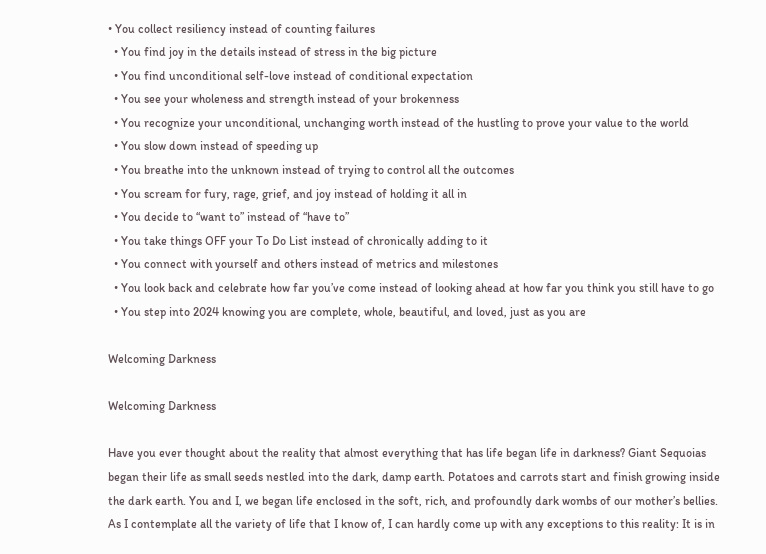• You collect resiliency instead of counting failures
  • You find joy in the details instead of stress in the big picture
  • You find unconditional self-love instead of conditional expectation
  • You see your wholeness and strength instead of your brokenness
  • You recognize your unconditional, unchanging worth instead of the hustling to prove your value to the world
  • You slow down instead of speeding up
  • You breathe into the unknown instead of trying to control all the outcomes
  • You scream for fury, rage, grief, and joy instead of holding it all in
  • You decide to “want to” instead of “have to”
  • You take things OFF your To Do List instead of chronically adding to it
  • You connect with yourself and others instead of metrics and milestones
  • You look back and celebrate how far you’ve come instead of looking ahead at how far you think you still have to go
  • You step into 2024 knowing you are complete, whole, beautiful, and loved, just as you are

Welcoming Darkness

Welcoming Darkness

Have you ever thought about the reality that almost everything that has life began life in darkness? Giant Sequoias began their life as small seeds nestled into the dark, damp earth. Potatoes and carrots start and finish growing inside the dark earth. You and I, we began life enclosed in the soft, rich, and profoundly dark wombs of our mother’s bellies. As I contemplate all the variety of life that I know of, I can hardly come up with any exceptions to this reality: It is in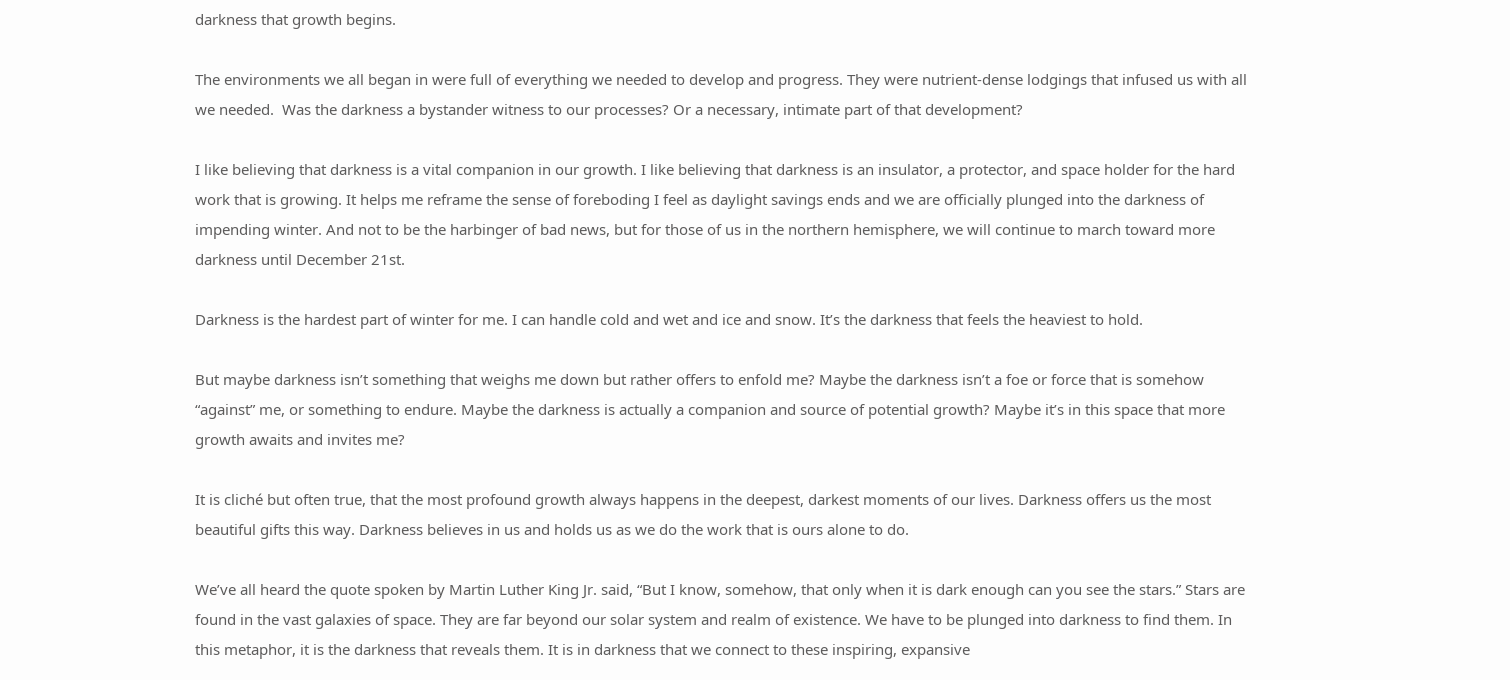darkness that growth begins.

The environments we all began in were full of everything we needed to develop and progress. They were nutrient-dense lodgings that infused us with all we needed.  Was the darkness a bystander witness to our processes? Or a necessary, intimate part of that development?

I like believing that darkness is a vital companion in our growth. I like believing that darkness is an insulator, a protector, and space holder for the hard work that is growing. It helps me reframe the sense of foreboding I feel as daylight savings ends and we are officially plunged into the darkness of impending winter. And not to be the harbinger of bad news, but for those of us in the northern hemisphere, we will continue to march toward more darkness until December 21st.

Darkness is the hardest part of winter for me. I can handle cold and wet and ice and snow. It’s the darkness that feels the heaviest to hold.

But maybe darkness isn’t something that weighs me down but rather offers to enfold me? Maybe the darkness isn’t a foe or force that is somehow “against” me, or something to endure. Maybe the darkness is actually a companion and source of potential growth? Maybe it’s in this space that more growth awaits and invites me?

It is cliché but often true, that the most profound growth always happens in the deepest, darkest moments of our lives. Darkness offers us the most beautiful gifts this way. Darkness believes in us and holds us as we do the work that is ours alone to do.

We’ve all heard the quote spoken by Martin Luther King Jr. said, “But I know, somehow, that only when it is dark enough can you see the stars.” Stars are found in the vast galaxies of space. They are far beyond our solar system and realm of existence. We have to be plunged into darkness to find them. In this metaphor, it is the darkness that reveals them. It is in darkness that we connect to these inspiring, expansive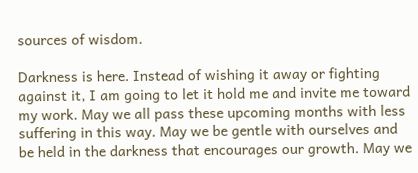sources of wisdom.

Darkness is here. Instead of wishing it away or fighting against it, I am going to let it hold me and invite me toward my work. May we all pass these upcoming months with less suffering in this way. May we be gentle with ourselves and be held in the darkness that encourages our growth. May we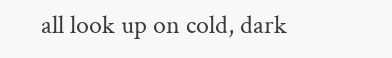all look up on cold, dark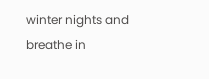winter nights and breathe in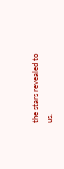the stars revealed to us.